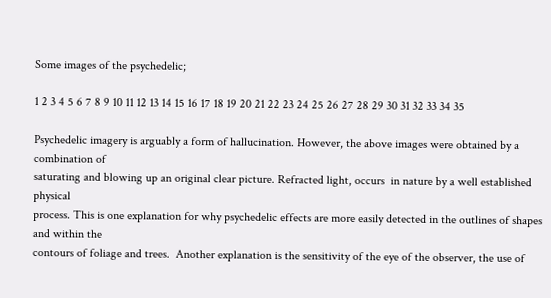Some images of the psychedelic;

1 2 3 4 5 6 7 8 9 10 11 12 13 14 15 16 17 18 19 20 21 22 23 24 25 26 27 28 29 30 31 32 33 34 35

Psychedelic imagery is arguably a form of hallucination. However, the above images were obtained by a combination of
saturating and blowing up an original clear picture. Refracted light, occurs  in nature by a well established physical
process. This is one explanation for why psychedelic effects are more easily detected in the outlines of shapes and within the
contours of foliage and trees.  Another explanation is the sensitivity of the eye of the observer, the use of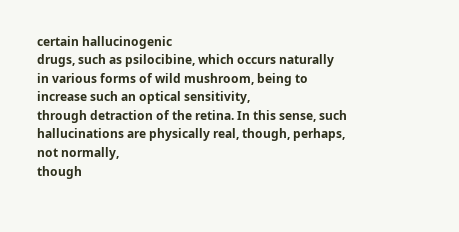certain hallucinogenic
drugs, such as psilocibine, which occurs naturally in various forms of wild mushroom, being to increase such an optical sensitivity,
through detraction of the retina. In this sense, such hallucinations are physically real, though, perhaps, not normally,
though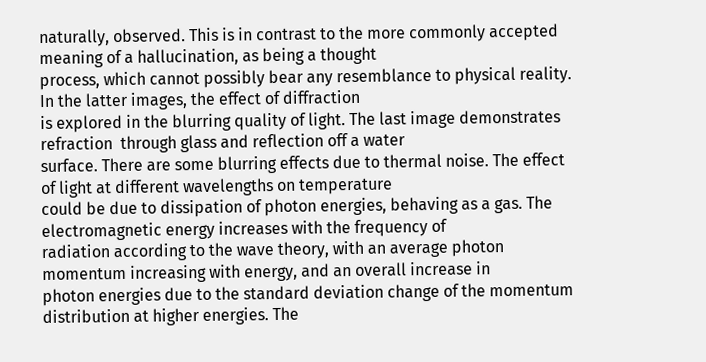naturally, observed. This is in contrast to the more commonly accepted meaning of a hallucination, as being a thought
process, which cannot possibly bear any resemblance to physical reality. In the latter images, the effect of diffraction
is explored in the blurring quality of light. The last image demonstrates refraction  through glass and reflection off a water
surface. There are some blurring effects due to thermal noise. The effect of light at different wavelengths on temperature
could be due to dissipation of photon energies, behaving as a gas. The electromagnetic energy increases with the frequency of
radiation according to the wave theory, with an average photon momentum increasing with energy, and an overall increase in
photon energies due to the standard deviation change of the momentum distribution at higher energies. The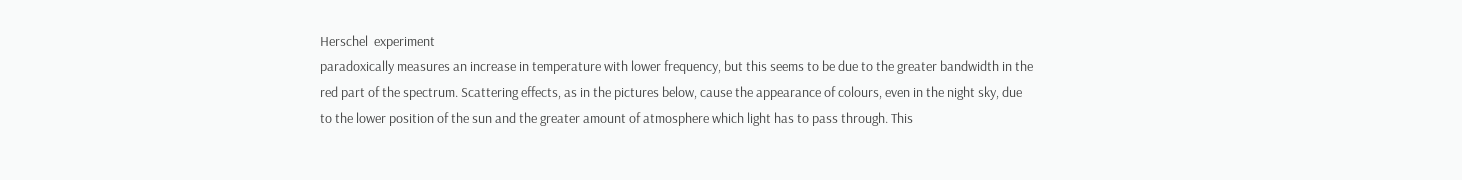Herschel  experiment
paradoxically measures an increase in temperature with lower frequency, but this seems to be due to the greater bandwidth in the
red part of the spectrum. Scattering effects, as in the pictures below, cause the appearance of colours, even in the night sky, due
to the lower position of the sun and the greater amount of atmosphere which light has to pass through. This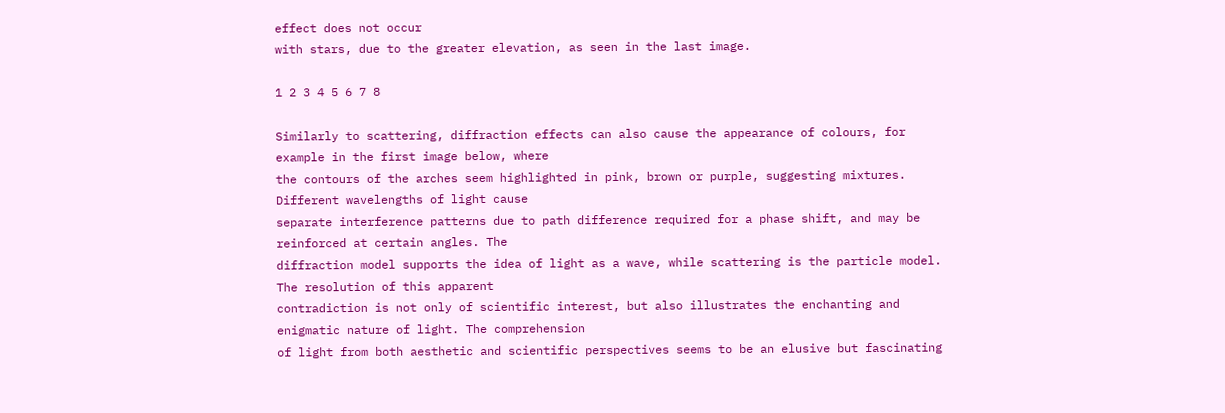effect does not occur
with stars, due to the greater elevation, as seen in the last image.

1 2 3 4 5 6 7 8

Similarly to scattering, diffraction effects can also cause the appearance of colours, for example in the first image below, where
the contours of the arches seem highlighted in pink, brown or purple, suggesting mixtures. Different wavelengths of light cause
separate interference patterns due to path difference required for a phase shift, and may be reinforced at certain angles. The
diffraction model supports the idea of light as a wave, while scattering is the particle model. The resolution of this apparent
contradiction is not only of scientific interest, but also illustrates the enchanting and enigmatic nature of light. The comprehension
of light from both aesthetic and scientific perspectives seems to be an elusive but fascinating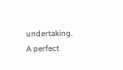undertaking. A perfect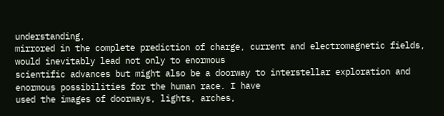understanding,
mirrored in the complete prediction of charge, current and electromagnetic fields, would inevitably lead not only to enormous
scientific advances but might also be a doorway to interstellar exploration and enormous possibilities for the human race. I have
used the images of doorways, lights, arches,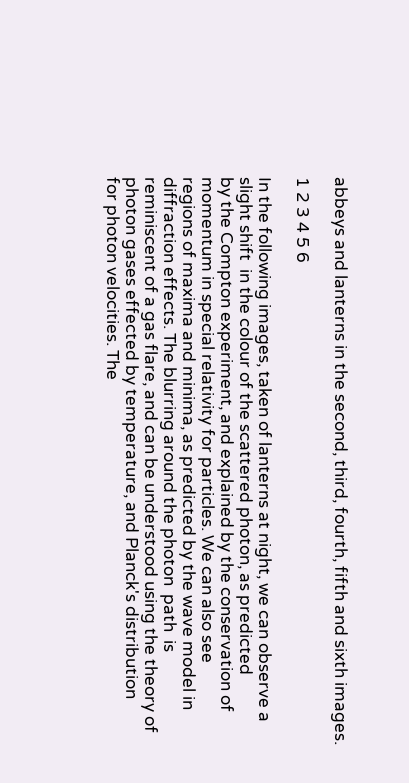abbeys and lanterns in the second, third, fourth, fifth and sixth images.

1 2 3 4 5 6

In the following images, taken of lanterns at night, we can observe a slight shift  in the colour of the scattered photon, as predicted
by the Compton experiment, and explained by the conservation of momentum in special relativity for particles. We can also see
regions of maxima and minima, as predicted by the wave model in diffraction effects. The blurring around the photon  path  is
reminiscent of a gas flare, and can be understood using the theory of photon gases effected by temperature, and Planck's distribution
for photon velocities. The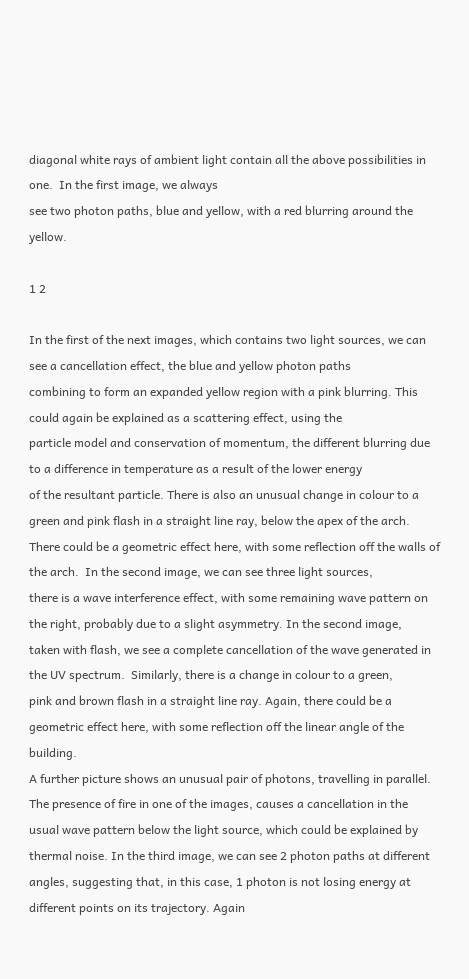diagonal white rays of ambient light contain all the above possibilities in one.  In the first image, we always
see two photon paths, blue and yellow, with a red blurring around the yellow.

1 2

In the first of the next images, which contains two light sources, we can see a cancellation effect, the blue and yellow photon paths
combining to form an expanded yellow region with a pink blurring. This could again be explained as a scattering effect, using the
particle model and conservation of momentum, the different blurring due to a difference in temperature as a result of the lower energy
of the resultant particle. There is also an unusual change in colour to a green and pink flash in a straight line ray, below the apex of the arch.
There could be a geometric effect here, with some reflection off the walls of the arch.  In the second image, we can see three light sources,
there is a wave interference effect, with some remaining wave pattern on the right, probably due to a slight asymmetry. In the second image,
taken with flash, we see a complete cancellation of the wave generated in the UV spectrum.  Similarly, there is a change in colour to a green,
pink and brown flash in a straight line ray. Again, there could be a geometric effect here, with some reflection off the linear angle of the building.
A further picture shows an unusual pair of photons, travelling in parallel. The presence of fire in one of the images, causes a cancellation in the
usual wave pattern below the light source, which could be explained by thermal noise. In the third image, we can see 2 photon paths at different
angles, suggesting that, in this case, 1 photon is not losing energy at different points on its trajectory. Again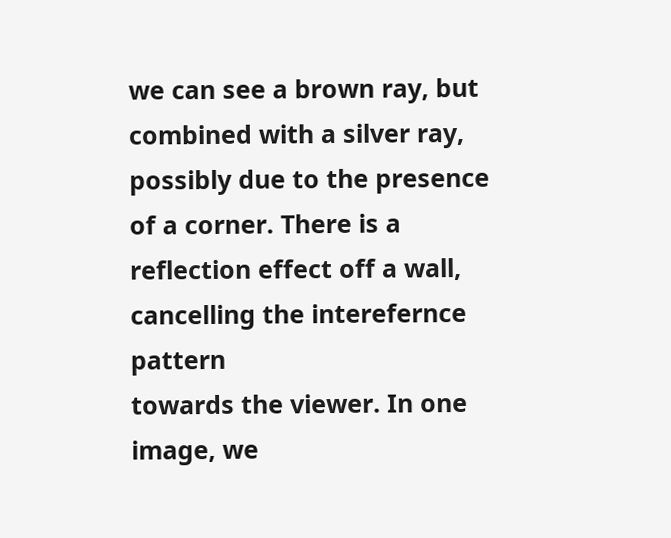we can see a brown ray, but
combined with a silver ray, possibly due to the presence of a corner. There is a reflection effect off a wall, cancelling the interefernce pattern
towards the viewer. In one image, we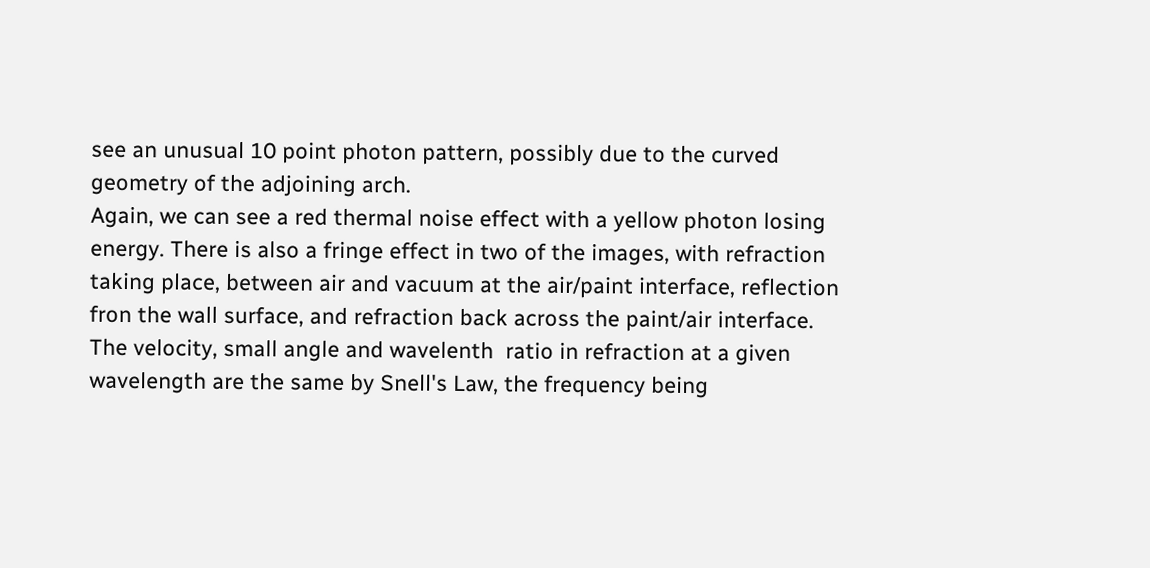see an unusual 10 point photon pattern, possibly due to the curved geometry of the adjoining arch.
Again, we can see a red thermal noise effect with a yellow photon losing energy. There is also a fringe effect in two of the images, with refraction
taking place, between air and vacuum at the air/paint interface, reflection fron the wall surface, and refraction back across the paint/air interface.
The velocity, small angle and wavelenth  ratio in refraction at a given wavelength are the same by Snell's Law, the frequency being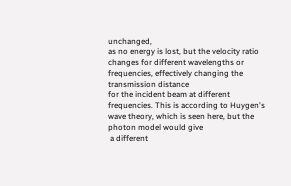unchanged,
as no energy is lost, but the velocity ratio changes for different wavelengths or frequencies, effectively changing the transmission distance
for the incident beam at different frequencies. This is according to Huygen's wave theory, which is seen here, but the photon model would give
 a different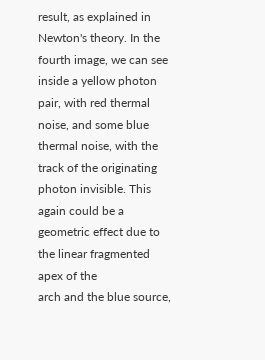result, as explained in Newton's theory. In the fourth image, we can see inside a yellow photon pair, with red thermal noise, and some blue
thermal noise, with the track of the originating photon invisible. This again could be a geometric effect due to the linear fragmented apex of the
arch and the blue source,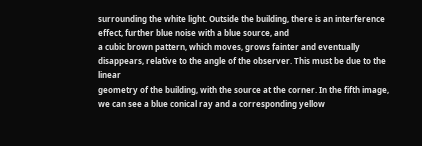surrounding the white light. Outside the building, there is an interference effect, further blue noise with a blue source, and
a cubic brown pattern, which moves, grows fainter and eventually disappears, relative to the angle of the observer. This must be due to the linear
geometry of the building, with the source at the corner. In the fifth image, we can see a blue conical ray and a corresponding yellow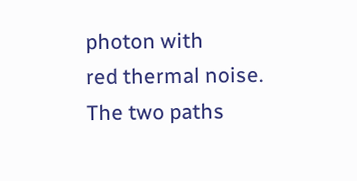photon with
red thermal noise. The two paths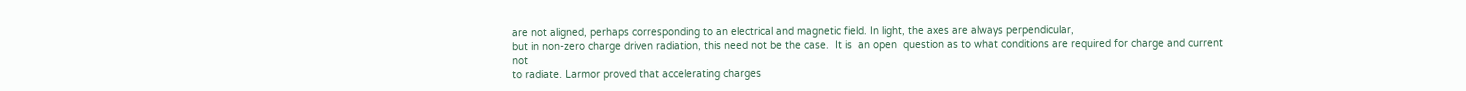are not aligned, perhaps corresponding to an electrical and magnetic field. In light, the axes are always perpendicular,
but in non-zero charge driven radiation, this need not be the case.  It is  an open  question as to what conditions are required for charge and current not
to radiate. Larmor proved that accelerating charges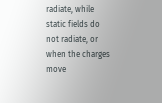radiate, while static fields do not radiate, or when the charges move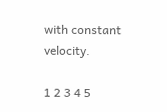with constant velocity.

1 2 3 4 5